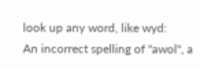look up any word, like wyd:
An incorrect spelling of "awol", a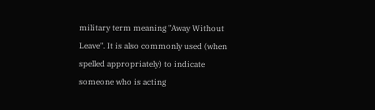military term meaning "Away Without Leave". It is also commonly used (when spelled appropriately) to indicate someone who is acting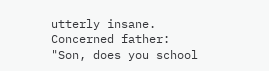utterly insane.
Concerned father: "Son, does you school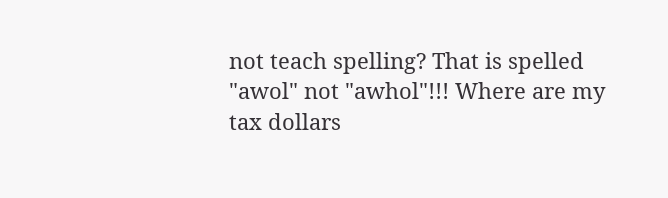not teach spelling? That is spelled "awol" not "awhol"!!! Where are my tax dollars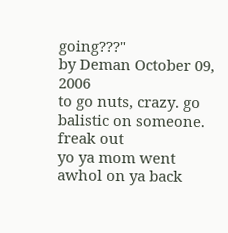going???"
by Deman October 09, 2006
to go nuts, crazy. go balistic on someone. freak out
yo ya mom went awhol on ya back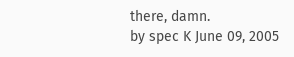there, damn.
by spec K June 09, 2005